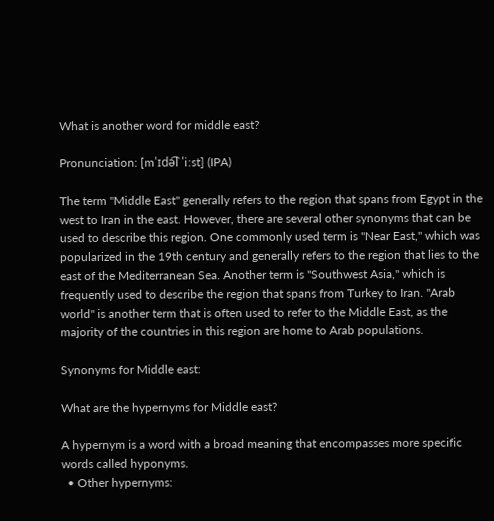What is another word for middle east?

Pronunciation: [mˈɪdə͡l ˈiːst] (IPA)

The term "Middle East" generally refers to the region that spans from Egypt in the west to Iran in the east. However, there are several other synonyms that can be used to describe this region. One commonly used term is "Near East," which was popularized in the 19th century and generally refers to the region that lies to the east of the Mediterranean Sea. Another term is "Southwest Asia," which is frequently used to describe the region that spans from Turkey to Iran. "Arab world" is another term that is often used to refer to the Middle East, as the majority of the countries in this region are home to Arab populations.

Synonyms for Middle east:

What are the hypernyms for Middle east?

A hypernym is a word with a broad meaning that encompasses more specific words called hyponyms.
  • Other hypernyms: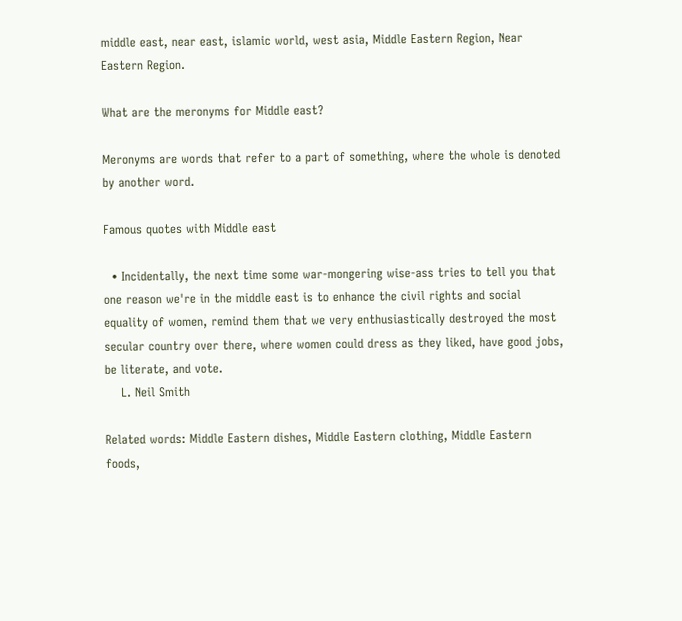middle east, near east, islamic world, west asia, Middle Eastern Region, Near Eastern Region.

What are the meronyms for Middle east?

Meronyms are words that refer to a part of something, where the whole is denoted by another word.

Famous quotes with Middle east

  • Incidentally, the next time some war-mongering wise-ass tries to tell you that one reason we're in the middle east is to enhance the civil rights and social equality of women, remind them that we very enthusiastically destroyed the most secular country over there, where women could dress as they liked, have good jobs, be literate, and vote.
    L. Neil Smith

Related words: Middle Eastern dishes, Middle Eastern clothing, Middle Eastern foods,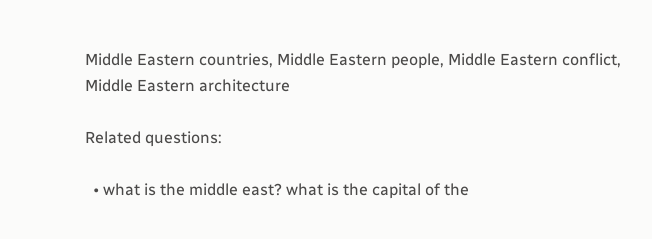Middle Eastern countries, Middle Eastern people, Middle Eastern conflict, Middle Eastern architecture

Related questions:

  • what is the middle east? what is the capital of the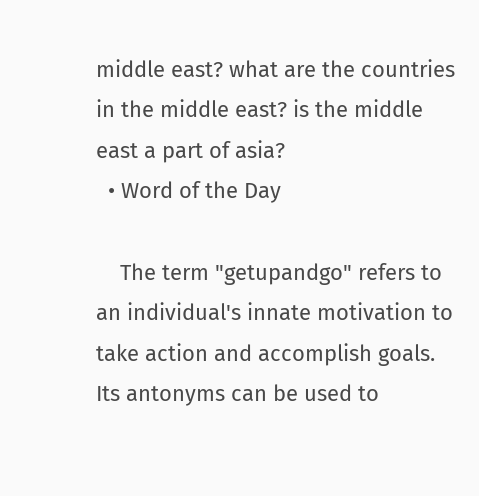middle east? what are the countries in the middle east? is the middle east a part of asia?
  • Word of the Day

    The term "getupandgo" refers to an individual's innate motivation to take action and accomplish goals. Its antonyms can be used to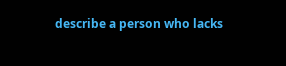describe a person who lacks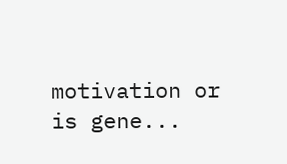motivation or is gene...